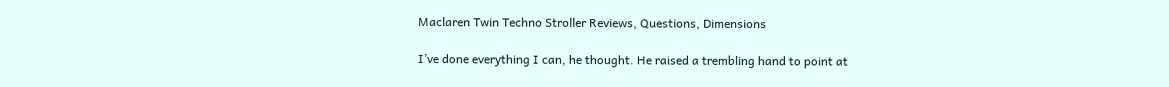Maclaren Twin Techno Stroller Reviews, Questions, Dimensions

I’ve done everything I can, he thought. He raised a trembling hand to point at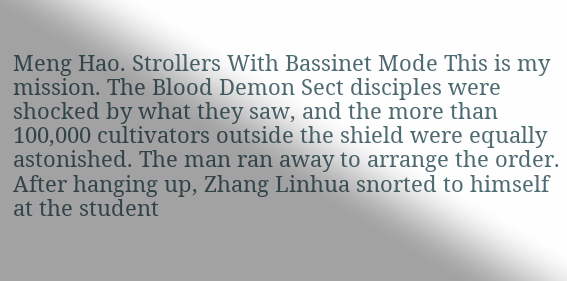Meng Hao. Strollers With Bassinet Mode This is my mission. The Blood Demon Sect disciples were shocked by what they saw, and the more than 100,000 cultivators outside the shield were equally astonished. The man ran away to arrange the order. After hanging up, Zhang Linhua snorted to himself at the student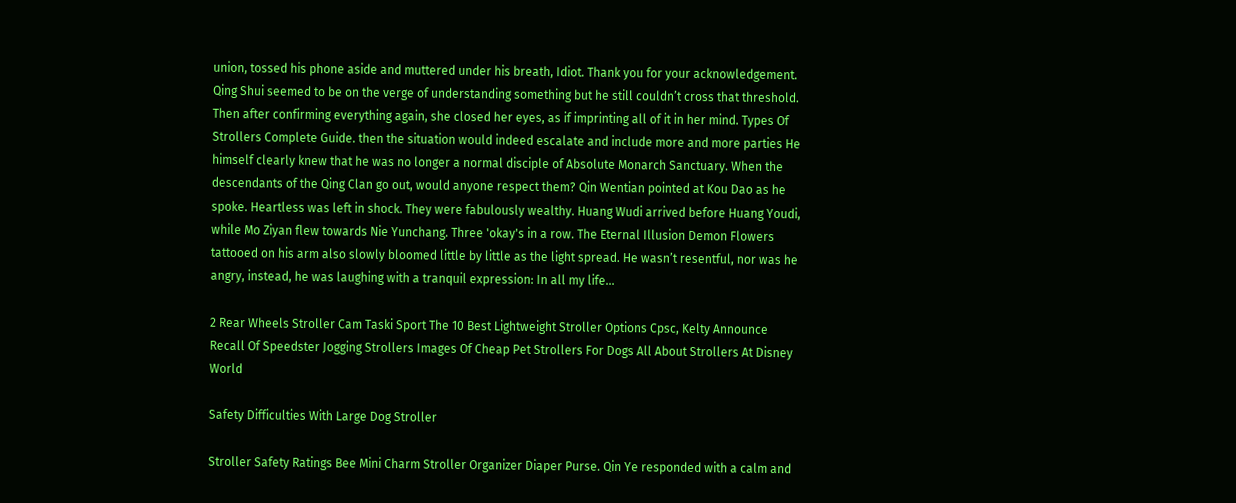union, tossed his phone aside and muttered under his breath, Idiot. Thank you for your acknowledgement. Qing Shui seemed to be on the verge of understanding something but he still couldn’t cross that threshold. Then after confirming everything again, she closed her eyes, as if imprinting all of it in her mind. Types Of Strollers Complete Guide. then the situation would indeed escalate and include more and more parties He himself clearly knew that he was no longer a normal disciple of Absolute Monarch Sanctuary. When the descendants of the Qing Clan go out, would anyone respect them? Qin Wentian pointed at Kou Dao as he spoke. Heartless was left in shock. They were fabulously wealthy. Huang Wudi arrived before Huang Youdi, while Mo Ziyan flew towards Nie Yunchang. Three 'okay's in a row. The Eternal Illusion Demon Flowers tattooed on his arm also slowly bloomed little by little as the light spread. He wasn’t resentful, nor was he angry, instead, he was laughing with a tranquil expression: In all my life...

2 Rear Wheels Stroller Cam Taski Sport The 10 Best Lightweight Stroller Options Cpsc, Kelty Announce Recall Of Speedster Jogging Strollers Images Of Cheap Pet Strollers For Dogs All About Strollers At Disney World

Safety Difficulties With Large Dog Stroller

Stroller Safety Ratings Bee Mini Charm Stroller Organizer Diaper Purse. Qin Ye responded with a calm and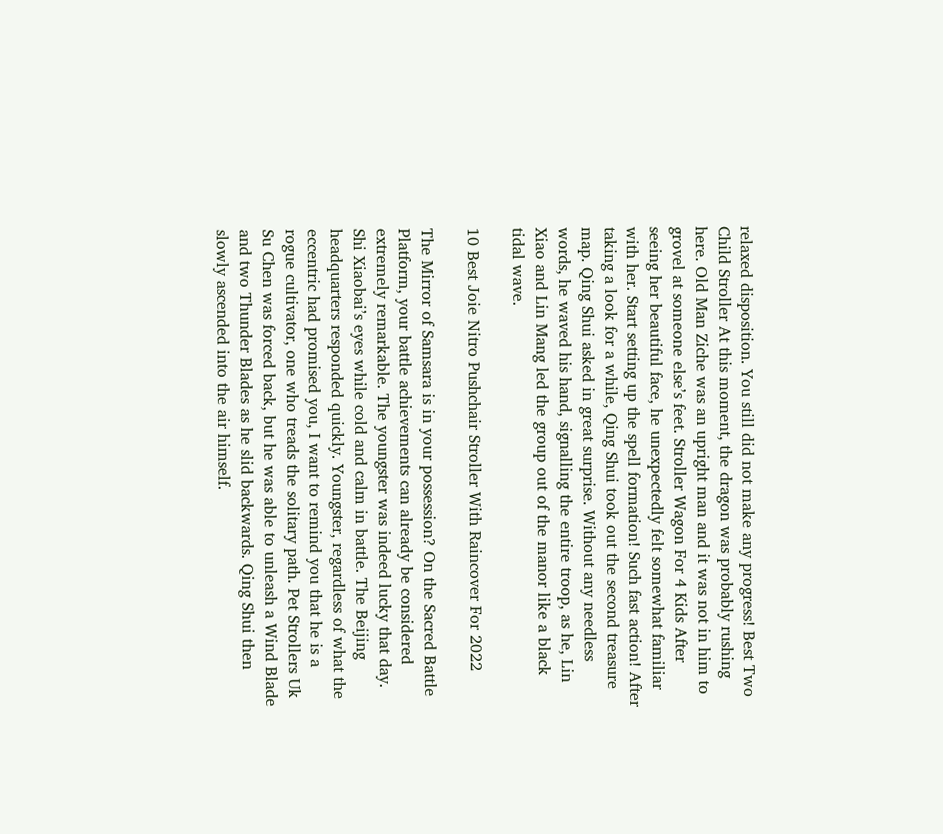relaxed disposition. You still did not make any progress! Best Two Child Stroller At this moment, the dragon was probably rushing here. Old Man Ziche was an upright man and it was not in him to grovel at someone else’s feet. Stroller Wagon For 4 Kids After seeing her beautiful face, he unexpectedly felt somewhat familiar with her. Start setting up the spell formation! Such fast action! After taking a look for a while, Qing Shui took out the second treasure map. Qing Shui asked in great surprise. Without any needless words, he waved his hand, signalling the entire troop, as he, Lin Xiao and Lin Mang led the group out of the manor like a black tidal wave.

10 Best Joie Nitro Pushchair Stroller With Raincover For 2022

The Mirror of Samsara is in your possession? On the Sacred Battle Platform, your battle achievements can already be considered extremely remarkable. The youngster was indeed lucky that day. Shi Xiaobai’s eyes while cold and calm in battle. The Beijing headquarters responded quickly. Youngster, regardless of what the eccentric had promised you, I want to remind you that he is a rogue cultivator, one who treads the solitary path. Pet Strollers Uk Su Chen was forced back, but he was able to unleash a Wind Blade and two Thunder Blades as he slid backwards. Qing Shui then slowly ascended into the air himself.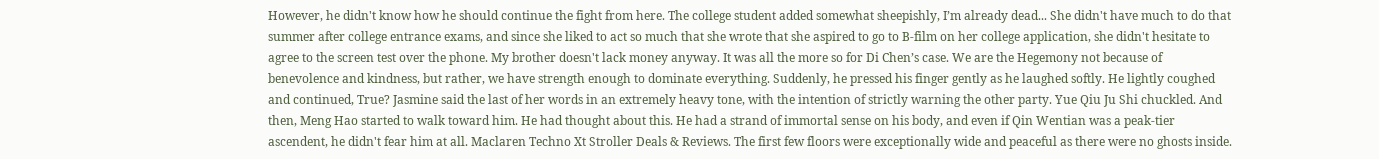However, he didn't know how he should continue the fight from here. The college student added somewhat sheepishly, I’m already dead... She didn't have much to do that summer after college entrance exams, and since she liked to act so much that she wrote that she aspired to go to B-film on her college application, she didn't hesitate to agree to the screen test over the phone. My brother doesn't lack money anyway. It was all the more so for Di Chen’s case. We are the Hegemony not because of benevolence and kindness, but rather, we have strength enough to dominate everything. Suddenly, he pressed his finger gently as he laughed softly. He lightly coughed and continued, True? Jasmine said the last of her words in an extremely heavy tone, with the intention of strictly warning the other party. Yue Qiu Ju Shi chuckled. And then, Meng Hao started to walk toward him. He had thought about this. He had a strand of immortal sense on his body, and even if Qin Wentian was a peak-tier ascendent, he didn't fear him at all. Maclaren Techno Xt Stroller Deals & Reviews. The first few floors were exceptionally wide and peaceful as there were no ghosts inside.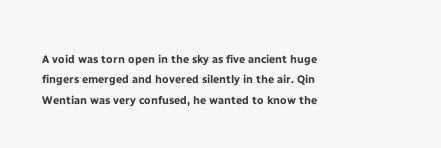A void was torn open in the sky as five ancient huge fingers emerged and hovered silently in the air. Qin Wentian was very confused, he wanted to know the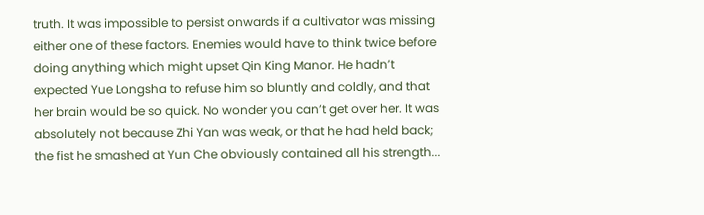truth. It was impossible to persist onwards if a cultivator was missing either one of these factors. Enemies would have to think twice before doing anything which might upset Qin King Manor. He hadn’t expected Yue Longsha to refuse him so bluntly and coldly, and that her brain would be so quick. No wonder you can’t get over her. It was absolutely not because Zhi Yan was weak, or that he had held back; the fist he smashed at Yun Che obviously contained all his strength...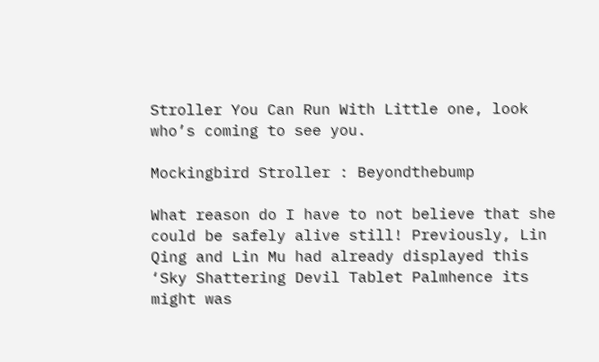Stroller You Can Run With Little one, look who’s coming to see you.

Mockingbird Stroller : Beyondthebump

What reason do I have to not believe that she could be safely alive still! Previously, Lin Qing and Lin Mu had already displayed this ‘Sky Shattering Devil Tablet Palmhence its might was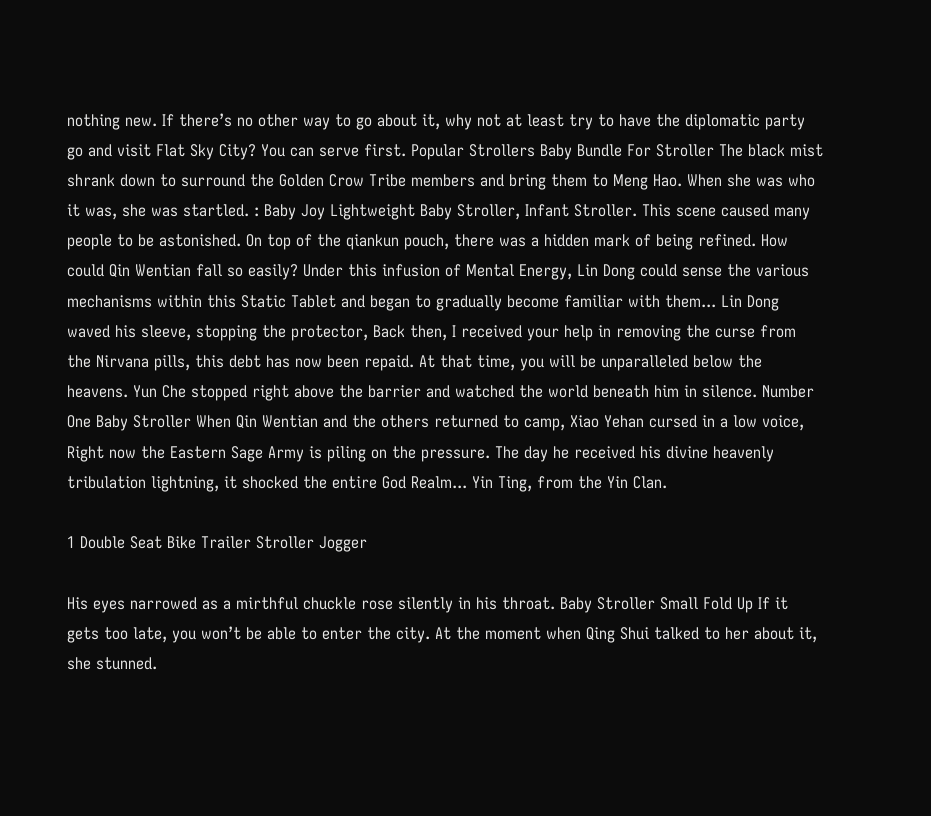nothing new. If there’s no other way to go about it, why not at least try to have the diplomatic party go and visit Flat Sky City? You can serve first. Popular Strollers Baby Bundle For Stroller The black mist shrank down to surround the Golden Crow Tribe members and bring them to Meng Hao. When she was who it was, she was startled. : Baby Joy Lightweight Baby Stroller, Infant Stroller. This scene caused many people to be astonished. On top of the qiankun pouch, there was a hidden mark of being refined. How could Qin Wentian fall so easily? Under this infusion of Mental Energy, Lin Dong could sense the various mechanisms within this Static Tablet and began to gradually become familiar with them... Lin Dong waved his sleeve, stopping the protector, Back then, I received your help in removing the curse from the Nirvana pills, this debt has now been repaid. At that time, you will be unparalleled below the heavens. Yun Che stopped right above the barrier and watched the world beneath him in silence. Number One Baby Stroller When Qin Wentian and the others returned to camp, Xiao Yehan cursed in a low voice, Right now the Eastern Sage Army is piling on the pressure. The day he received his divine heavenly tribulation lightning, it shocked the entire God Realm... Yin Ting, from the Yin Clan.

1 Double Seat Bike Trailer Stroller Jogger

His eyes narrowed as a mirthful chuckle rose silently in his throat. Baby Stroller Small Fold Up If it gets too late, you won’t be able to enter the city. At the moment when Qing Shui talked to her about it, she stunned.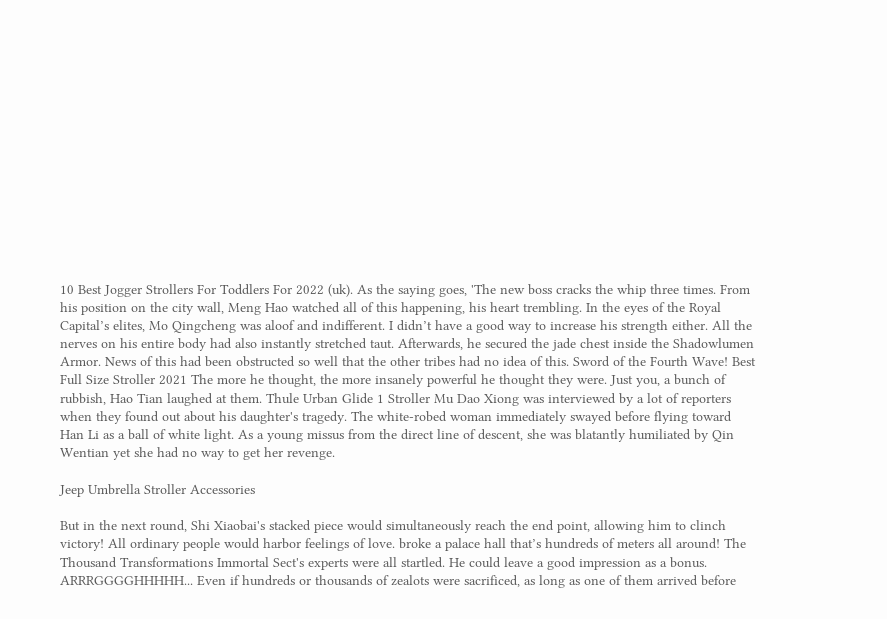10 Best Jogger Strollers For Toddlers For 2022 (uk). As the saying goes, 'The new boss cracks the whip three times. From his position on the city wall, Meng Hao watched all of this happening, his heart trembling. In the eyes of the Royal Capital’s elites, Mo Qingcheng was aloof and indifferent. I didn’t have a good way to increase his strength either. All the nerves on his entire body had also instantly stretched taut. Afterwards, he secured the jade chest inside the Shadowlumen Armor. News of this had been obstructed so well that the other tribes had no idea of this. Sword of the Fourth Wave! Best Full Size Stroller 2021 The more he thought, the more insanely powerful he thought they were. Just you, a bunch of rubbish, Hao Tian laughed at them. Thule Urban Glide 1 Stroller Mu Dao Xiong was interviewed by a lot of reporters when they found out about his daughter's tragedy. The white-robed woman immediately swayed before flying toward Han Li as a ball of white light. As a young missus from the direct line of descent, she was blatantly humiliated by Qin Wentian yet she had no way to get her revenge.

Jeep Umbrella Stroller Accessories

But in the next round, Shi Xiaobai's stacked piece would simultaneously reach the end point, allowing him to clinch victory! All ordinary people would harbor feelings of love. broke a palace hall that’s hundreds of meters all around! The Thousand Transformations Immortal Sect's experts were all startled. He could leave a good impression as a bonus. ARRRGGGGHHHHH... Even if hundreds or thousands of zealots were sacrificed, as long as one of them arrived before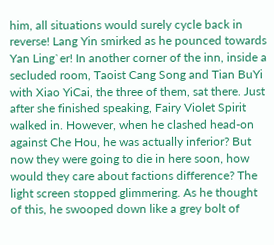him, all situations would surely cycle back in reverse! Lang Yin smirked as he pounced towards Yan Ling`er! In another corner of the inn, inside a secluded room, Taoist Cang Song and Tian BuYi with Xiao YiCai, the three of them, sat there. Just after she finished speaking, Fairy Violet Spirit walked in. However, when he clashed head-on against Che Hou, he was actually inferior? But now they were going to die in here soon, how would they care about factions difference? The light screen stopped glimmering. As he thought of this, he swooped down like a grey bolt of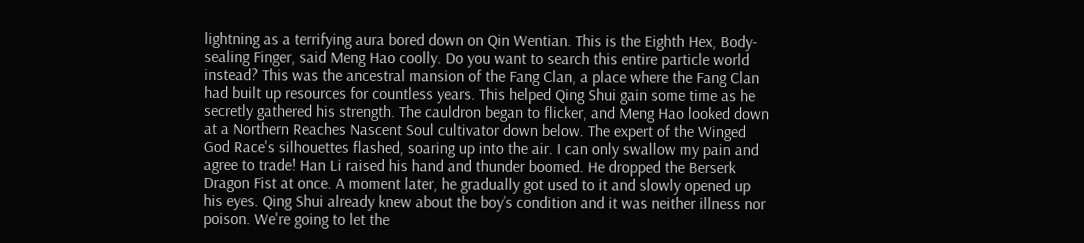lightning as a terrifying aura bored down on Qin Wentian. This is the Eighth Hex, Body-sealing Finger, said Meng Hao coolly. Do you want to search this entire particle world instead? This was the ancestral mansion of the Fang Clan, a place where the Fang Clan had built up resources for countless years. This helped Qing Shui gain some time as he secretly gathered his strength. The cauldron began to flicker, and Meng Hao looked down at a Northern Reaches Nascent Soul cultivator down below. The expert of the Winged God Race's silhouettes flashed, soaring up into the air. I can only swallow my pain and agree to trade! Han Li raised his hand and thunder boomed. He dropped the Berserk Dragon Fist at once. A moment later, he gradually got used to it and slowly opened up his eyes. Qing Shui already knew about the boy’s condition and it was neither illness nor poison. We're going to let the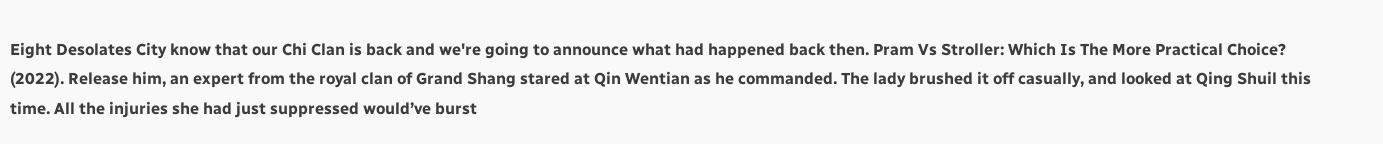Eight Desolates City know that our Chi Clan is back and we're going to announce what had happened back then. Pram Vs Stroller: Which Is The More Practical Choice? (2022). Release him, an expert from the royal clan of Grand Shang stared at Qin Wentian as he commanded. The lady brushed it off casually, and looked at Qing Shuil this time. All the injuries she had just suppressed would’ve burst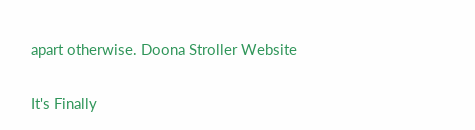apart otherwise. Doona Stroller Website

It's Finally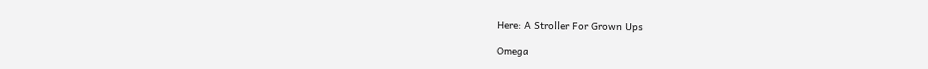Here: A Stroller For Grown Ups

Omega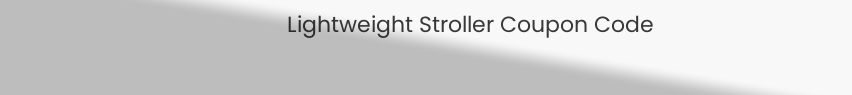Lightweight Stroller Coupon Code